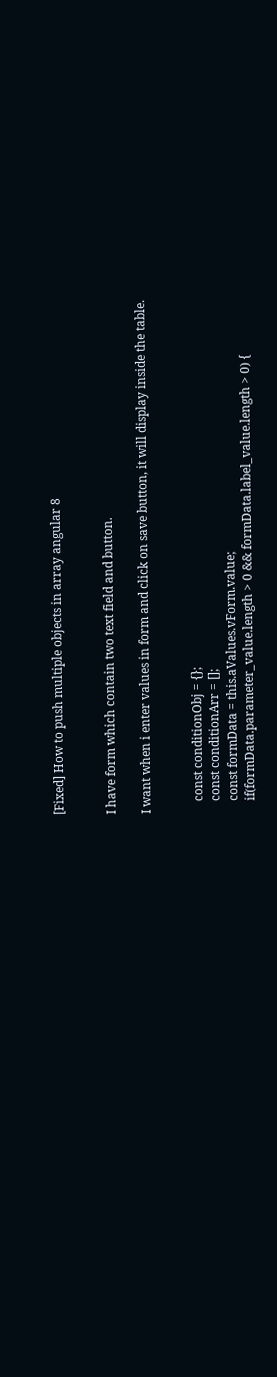[Fixed] How to push multiple objects in array angular 8


I have form which contain two text field and button.

I want when i enter values in form and click on save button, it will display inside the table.


    const conditionObj = {};
    const conditionArr = [];
    const formData = this.aValues.vForm.value;
    if(formData.parameter_value.length > 0 && formData.label_value.length > 0) {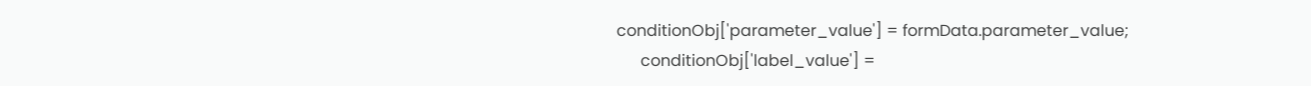conditionObj['parameter_value'] = formData.parameter_value;
      conditionObj['label_value'] =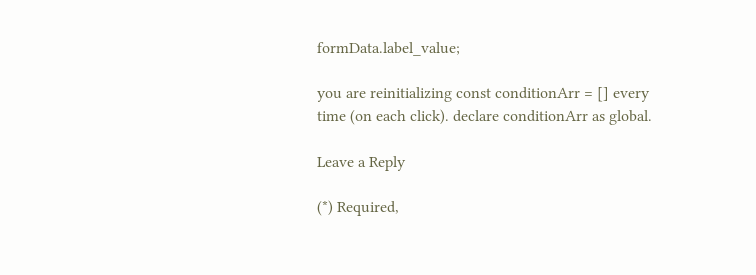formData.label_value;

you are reinitializing const conditionArr = [] every time (on each click). declare conditionArr as global.

Leave a Reply

(*) Required,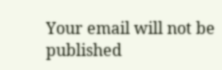Your email will not be published